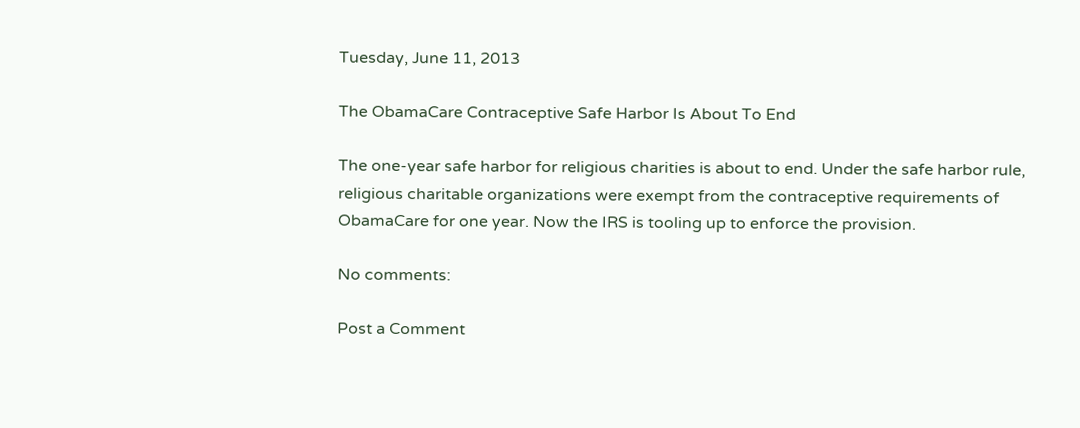Tuesday, June 11, 2013

The ObamaCare Contraceptive Safe Harbor Is About To End

The one-year safe harbor for religious charities is about to end. Under the safe harbor rule, religious charitable organizations were exempt from the contraceptive requirements of ObamaCare for one year. Now the IRS is tooling up to enforce the provision.

No comments:

Post a Comment